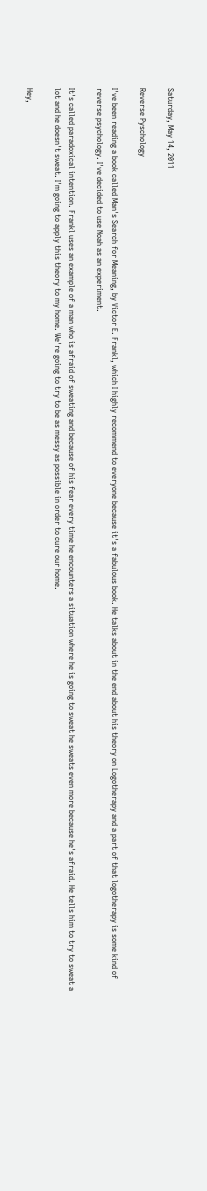Saturday, May 14, 2011

Reverse Pyschology

I've been reading a book called Man's Search for Meaning, by Victor E. Frankl, which I highly recommend to everyone because it's a fabulous book. He talks about in the end about his theory on Logotherapy and a part of that logotherapy is some kind of reverse psychology. I've decided to use Noah as an experiment.

It's called paradoxical intention. Frankl uses an example of a man who is afraid of sweating and because of his fear every time he encounters a situation where he is going to sweat he sweats even more because he's afraid. He tells him to try to sweat a lot and he doesn't sweat. I'm going to apply this theory to my home. We're going to try to be as messy as possible in order to cure our home.

Hey,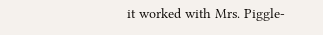it worked with Mrs. Piggle-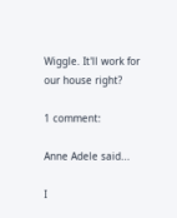Wiggle. It'll work for our house right?

1 comment:

Anne Adele said...

I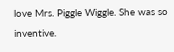love Mrs. Piggle Wiggle. She was so inventive.